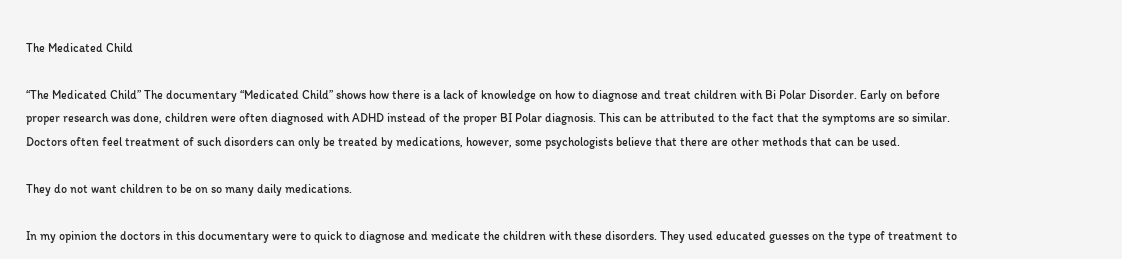The Medicated Child

“The Medicated Child” The documentary “Medicated Child” shows how there is a lack of knowledge on how to diagnose and treat children with Bi Polar Disorder. Early on before proper research was done, children were often diagnosed with ADHD instead of the proper BI Polar diagnosis. This can be attributed to the fact that the symptoms are so similar. Doctors often feel treatment of such disorders can only be treated by medications, however, some psychologists believe that there are other methods that can be used.

They do not want children to be on so many daily medications.

In my opinion the doctors in this documentary were to quick to diagnose and medicate the children with these disorders. They used educated guesses on the type of treatment to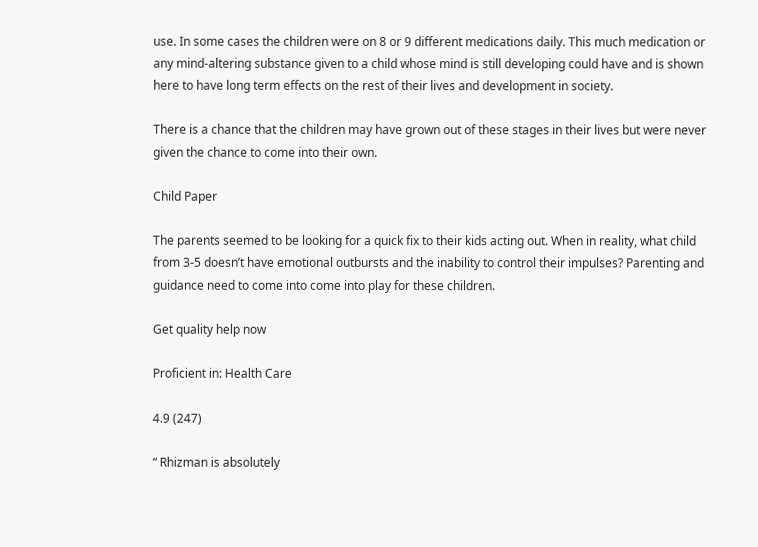use. In some cases the children were on 8 or 9 different medications daily. This much medication or any mind-altering substance given to a child whose mind is still developing could have and is shown here to have long term effects on the rest of their lives and development in society.

There is a chance that the children may have grown out of these stages in their lives but were never given the chance to come into their own.

Child Paper

The parents seemed to be looking for a quick fix to their kids acting out. When in reality, what child from 3-5 doesn’t have emotional outbursts and the inability to control their impulses? Parenting and guidance need to come into come into play for these children.

Get quality help now

Proficient in: Health Care

4.9 (247)

“ Rhizman is absolutely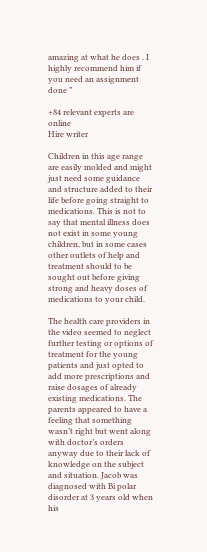amazing at what he does . I highly recommend him if you need an assignment done ”

+84 relevant experts are online
Hire writer

Children in this age range are easily molded and might just need some guidance and structure added to their life before going straight to medications. This is not to say that mental illness does not exist in some young children, but in some cases other outlets of help and treatment should to be sought out before giving strong and heavy doses of medications to your child.

The health care providers in the video seemed to neglect further testing or options of treatment for the young patients and just opted to add more prescriptions and raise dosages of already existing medications. The parents appeared to have a feeling that something wasn’t right but went along with doctor’s orders anyway due to their lack of knowledge on the subject and situation. Jacob was diagnosed with Bi polar disorder at 3 years old when his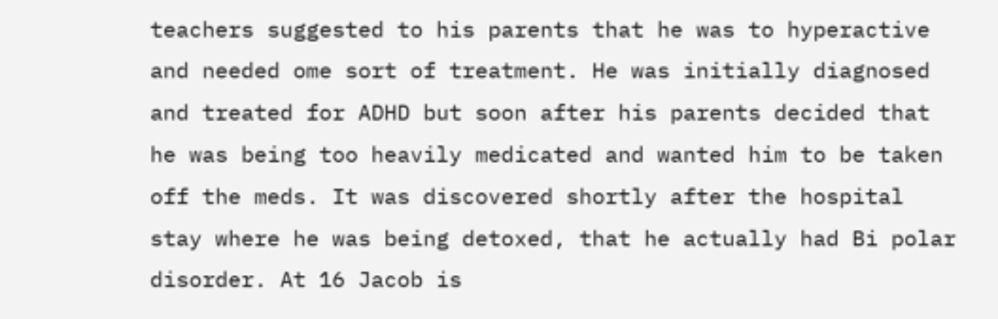teachers suggested to his parents that he was to hyperactive and needed ome sort of treatment. He was initially diagnosed and treated for ADHD but soon after his parents decided that he was being too heavily medicated and wanted him to be taken off the meds. It was discovered shortly after the hospital stay where he was being detoxed, that he actually had Bi polar disorder. At 16 Jacob is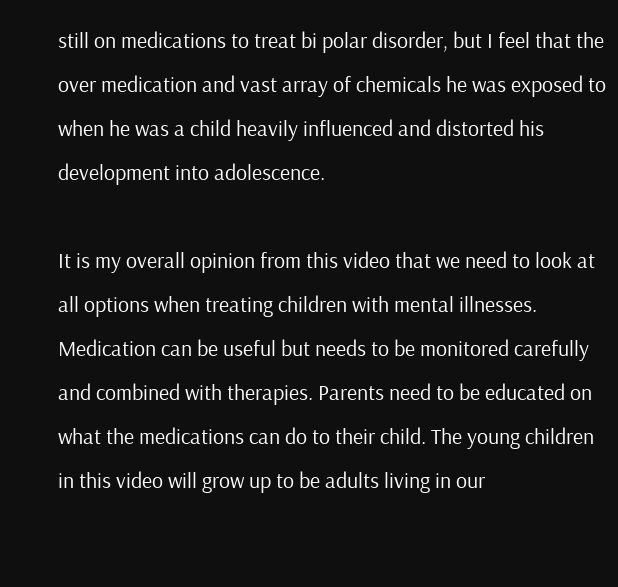still on medications to treat bi polar disorder, but I feel that the over medication and vast array of chemicals he was exposed to when he was a child heavily influenced and distorted his development into adolescence.

It is my overall opinion from this video that we need to look at all options when treating children with mental illnesses. Medication can be useful but needs to be monitored carefully and combined with therapies. Parents need to be educated on what the medications can do to their child. The young children in this video will grow up to be adults living in our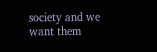society and we want them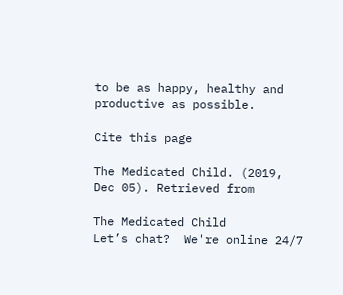to be as happy, healthy and productive as possible.

Cite this page

The Medicated Child. (2019, Dec 05). Retrieved from

The Medicated Child
Let’s chat?  We're online 24/7